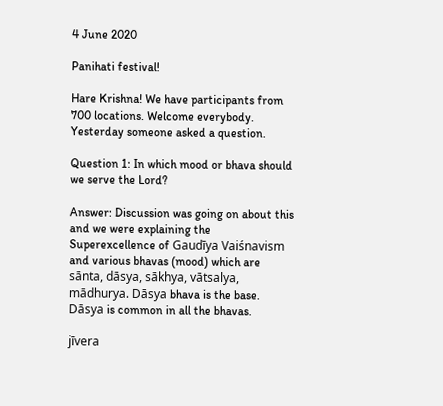4 June 2020

Panihati festival!

Hare Krishna! We have participants from 700 locations. Welcome everybody. Yesterday someone asked a question.

Question 1: In which mood or bhava should we serve the Lord?

Answer: Discussion was going on about this and we were explaining the Superexcellence of Gaudīya Vaiśnavism and various bhavas (mood) which are sānta, dāsya, sākhya, vātsalya, mādhurya. Dāsya bhava is the base. Dāsya is common in all the bhavas.

jīvera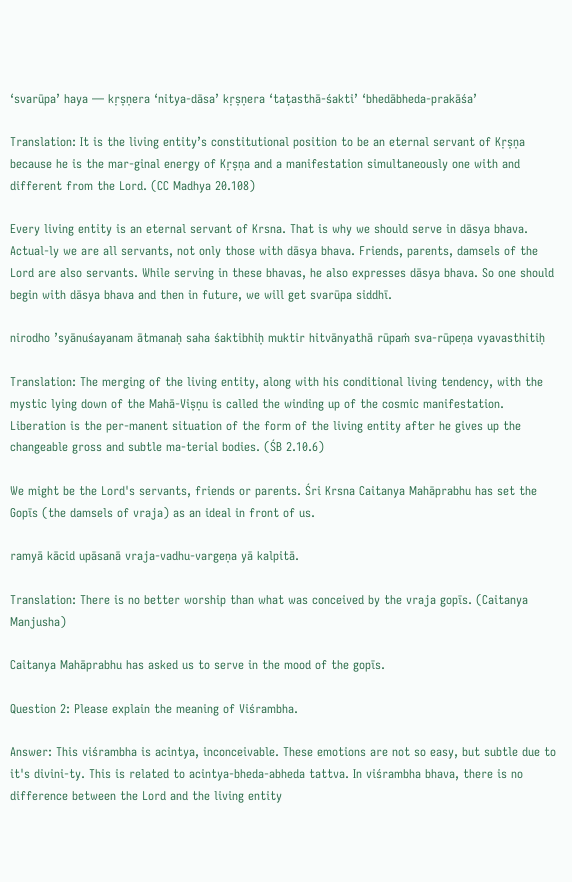‘svarūpa’ haya — kṛṣṇera ‘nitya-dāsa’ kṛṣṇera ‘taṭasthā-śakti’ ‘bhedābheda-prakāśa’

Translation: It is the living entity’s constitutional position to be an eternal servant of Kṛṣṇa because he is the mar-ginal energy of Kṛṣṇa and a manifestation simultaneously one with and different from the Lord. (CC Madhya 20.108)

Every living entity is an eternal servant of Krsna. That is why we should serve in dāsya bhava. Actual-ly we are all servants, not only those with dāsya bhava. Friends, parents, damsels of the Lord are also servants. While serving in these bhavas, he also expresses dāsya bhava. So one should begin with dāsya bhava and then in future, we will get svarūpa siddhī.

nirodho ’syānuśayanam ātmanaḥ saha śaktibhiḥ muktir hitvānyathā rūpaṁ sva-rūpeṇa vyavasthitiḥ

Translation: The merging of the living entity, along with his conditional living tendency, with the mystic lying down of the Mahā-Viṣṇu is called the winding up of the cosmic manifestation. Liberation is the per-manent situation of the form of the living entity after he gives up the changeable gross and subtle ma-terial bodies. (ŚB 2.10.6)

We might be the Lord's servants, friends or parents. Śri Krsna Caitanya Mahāprabhu has set the Gopīs (the damsels of vraja) as an ideal in front of us.

ramyā kācid upāsanā vraja-vadhu-vargeṇa yā kalpitā.

Translation: There is no better worship than what was conceived by the vraja gopīs. (Caitanya Manjusha)

Caitanya Mahāprabhu has asked us to serve in the mood of the gopīs.

Question 2: Please explain the meaning of Viśrambha.

Answer: This viśrambha is acintya, inconceivable. These emotions are not so easy, but subtle due to it's divini-ty. This is related to acintya-bheda-abheda tattva. In viśrambha bhava, there is no difference between the Lord and the living entity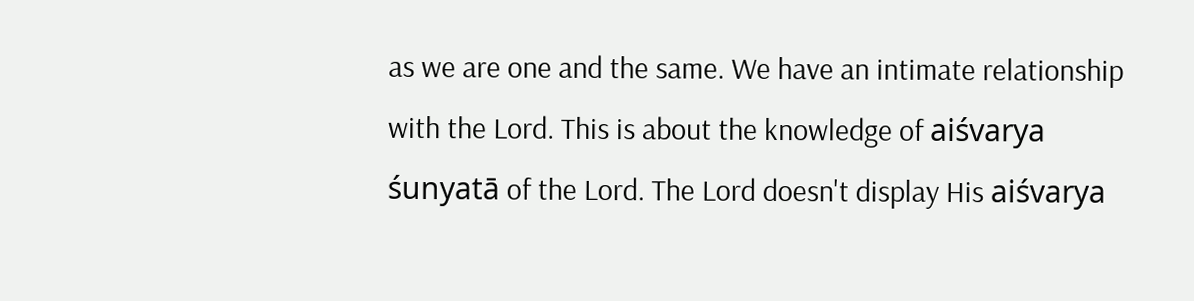as we are one and the same. We have an intimate relationship with the Lord. This is about the knowledge of aiśvarya śunyatā of the Lord. The Lord doesn't display His aiśvarya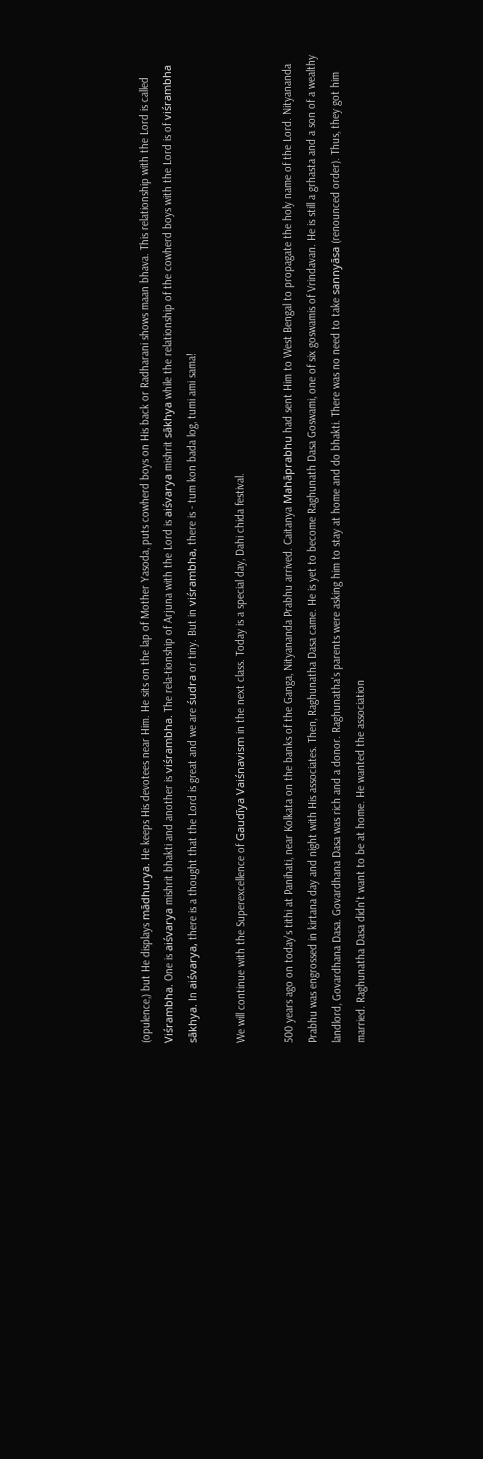(opulence,) but He displays mādhurya. He keeps His devotees near Him. He sits on the lap of Mother Yasoda, puts cowherd boys on His back or Radharani shows maan bhava. This relationship with the Lord is called Viśrambha. One is aiśvarya mishrit bhakti and another is viśrambha. The rela-tionship of Arjuna with the Lord is aiśvarya mishrit sākhya while the relationship of the cowherd boys with the Lord is of viśrambha sākhya. In aiśvarya, there is a thought that the Lord is great and we are śudra or tiny. But in viśrambha, there is - tum kon bada log, tumi ami sama!

We will continue with the Superexcellence of Gaudīya Vaiśnavism in the next class. Today is a special day, Dahi chida festival.

500 years ago on today's tithi at Panihati, near Kolkata on the banks of the Ganga, Nityananda Prabhu arrived. Caitanya Mahāprabhu had sent Him to West Bengal to propagate the holy name of the Lord. Nityananda Prabhu was engrossed in kirtana day and night with His associates. Then, Raghunatha Dasa came. He is yet to become Raghunath Dasa Goswami, one of six goswamis of Vrindavan. He is still a grhasta and a son of a wealthy landlord, Govardhana Dasa. Govardhana Dasa was rich and a donor. Raghunatha's parents were asking him to stay at home and do bhakti. There was no need to take sannyāsa (renounced order). Thus, they got him married. Raghunatha Dasa didn't want to be at home. He wanted the association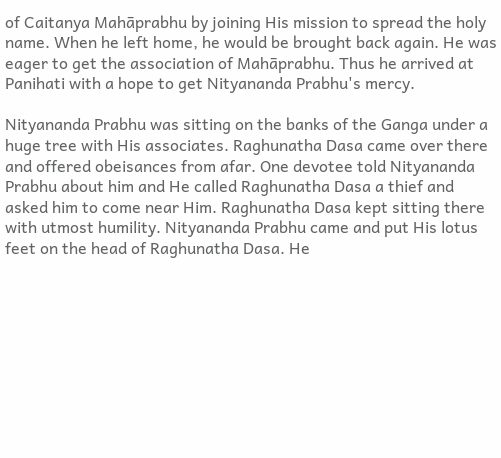of Caitanya Mahāprabhu by joining His mission to spread the holy name. When he left home, he would be brought back again. He was eager to get the association of Mahāprabhu. Thus he arrived at Panihati with a hope to get Nityananda Prabhu's mercy.

Nityananda Prabhu was sitting on the banks of the Ganga under a huge tree with His associates. Raghunatha Dasa came over there and offered obeisances from afar. One devotee told Nityananda Prabhu about him and He called Raghunatha Dasa a thief and asked him to come near Him. Raghunatha Dasa kept sitting there with utmost humility. Nityananda Prabhu came and put His lotus feet on the head of Raghunatha Dasa. He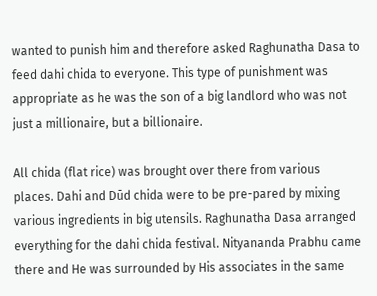wanted to punish him and therefore asked Raghunatha Dasa to feed dahi chida to everyone. This type of punishment was appropriate as he was the son of a big landlord who was not just a millionaire, but a billionaire.

All chida (flat rice) was brought over there from various places. Dahi and Dūd chida were to be pre-pared by mixing various ingredients in big utensils. Raghunatha Dasa arranged everything for the dahi chida festival. Nityananda Prabhu came there and He was surrounded by His associates in the same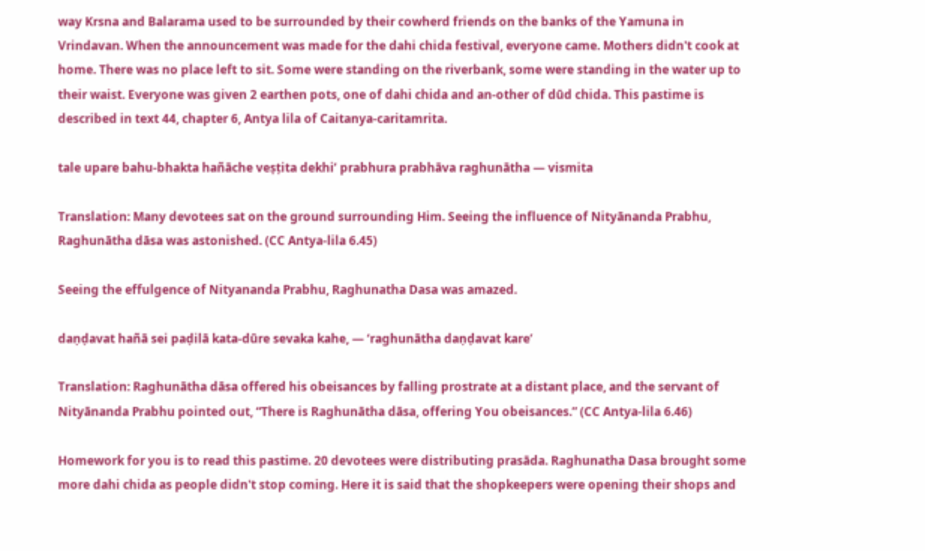way Krsna and Balarama used to be surrounded by their cowherd friends on the banks of the Yamuna in Vrindavan. When the announcement was made for the dahi chida festival, everyone came. Mothers didn't cook at home. There was no place left to sit. Some were standing on the riverbank, some were standing in the water up to their waist. Everyone was given 2 earthen pots, one of dahi chida and an-other of dūd chida. This pastime is described in text 44, chapter 6, Antya lila of Caitanya-caritamrita.

tale upare bahu-bhakta hañāche veṣṭita dekhi’ prabhura prabhāva raghunātha — vismita

Translation: Many devotees sat on the ground surrounding Him. Seeing the influence of Nityānanda Prabhu, Raghunātha dāsa was astonished. (CC Antya-lila 6.45)

Seeing the effulgence of Nityananda Prabhu, Raghunatha Dasa was amazed.

daṇḍavat hañā sei paḍilā kata-dūre sevaka kahe, — ‘raghunātha daṇḍavat kare’

Translation: Raghunātha dāsa offered his obeisances by falling prostrate at a distant place, and the servant of Nityānanda Prabhu pointed out, “There is Raghunātha dāsa, offering You obeisances.” (CC Antya-lila 6.46)

Homework for you is to read this pastime. 20 devotees were distributing prasāda. Raghunatha Dasa brought some more dahi chida as people didn't stop coming. Here it is said that the shopkeepers were opening their shops and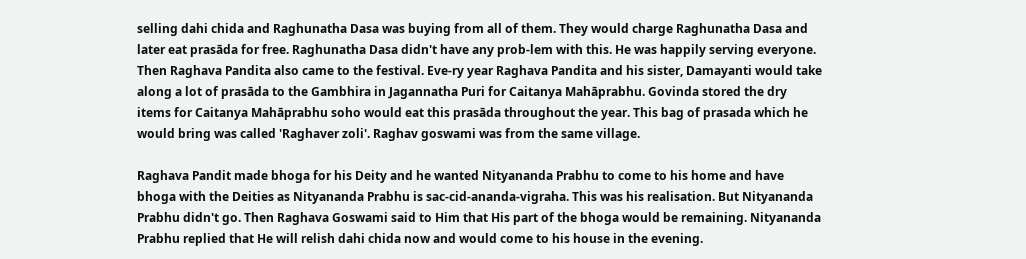selling dahi chida and Raghunatha Dasa was buying from all of them. They would charge Raghunatha Dasa and later eat prasāda for free. Raghunatha Dasa didn't have any prob-lem with this. He was happily serving everyone. Then Raghava Pandita also came to the festival. Eve-ry year Raghava Pandita and his sister, Damayanti would take along a lot of prasāda to the Gambhira in Jagannatha Puri for Caitanya Mahāprabhu. Govinda stored the dry items for Caitanya Mahāprabhu soho would eat this prasāda throughout the year. This bag of prasada which he would bring was called 'Raghaver zoli'. Raghav goswami was from the same village.

Raghava Pandit made bhoga for his Deity and he wanted Nityananda Prabhu to come to his home and have bhoga with the Deities as Nityananda Prabhu is sac-cid-ananda-vigraha. This was his realisation. But Nityananda Prabhu didn't go. Then Raghava Goswami said to Him that His part of the bhoga would be remaining. Nityananda Prabhu replied that He will relish dahi chida now and would come to his house in the evening.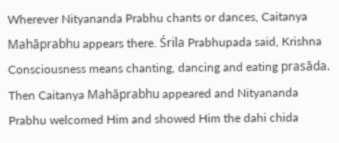Wherever Nityananda Prabhu chants or dances, Caitanya Mahāprabhu appears there. Śrila Prabhupada said, Krishna Consciousness means chanting, dancing and eating prasāda. Then Caitanya Mahāprabhu appeared and Nityananda Prabhu welcomed Him and showed Him the dahi chida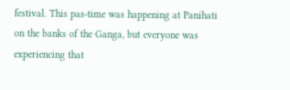festival. This pas-time was happening at Panihati on the banks of the Ganga, but everyone was experiencing that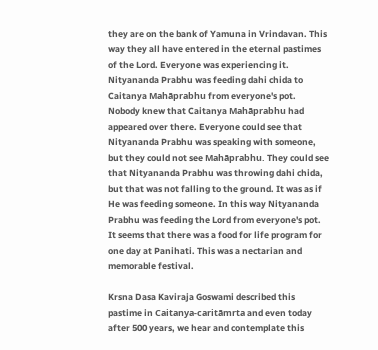they are on the bank of Yamuna in Vrindavan. This way they all have entered in the eternal pastimes of the Lord. Everyone was experiencing it. Nityananda Prabhu was feeding dahi chida to Caitanya Mahāprabhu from everyone's pot. Nobody knew that Caitanya Mahāprabhu had appeared over there. Everyone could see that Nityananda Prabhu was speaking with someone, but they could not see Mahāprabhu. They could see that Nityananda Prabhu was throwing dahi chida, but that was not falling to the ground. It was as if He was feeding someone. In this way Nityananda Prabhu was feeding the Lord from everyone's pot. It seems that there was a food for life program for one day at Panihati. This was a nectarian and memorable festival.

Krsna Dasa Kaviraja Goswami described this pastime in Caitanya-caritāmrta and even today after 500 years, we hear and contemplate this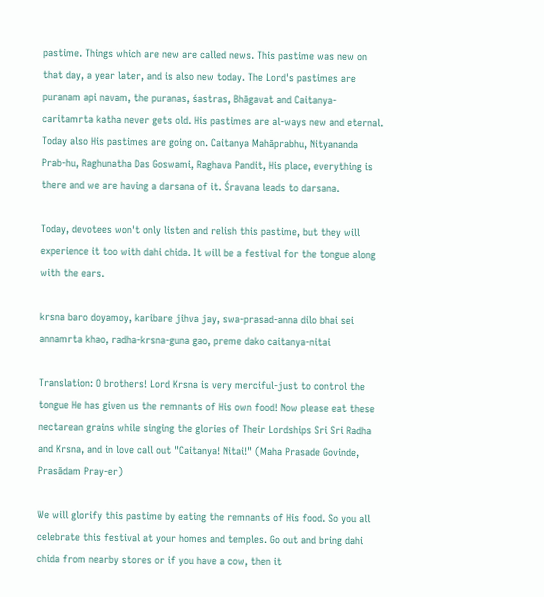pastime. Things which are new are called news. This pastime was new on that day, a year later, and is also new today. The Lord's pastimes are puranam api navam, the puranas, śastras, Bhāgavat and Caitanya-caritamrta katha never gets old. His pastimes are al-ways new and eternal. Today also His pastimes are going on. Caitanya Mahāprabhu, Nityananda Prab-hu, Raghunatha Das Goswami, Raghava Pandit, His place, everything is there and we are having a darsana of it. Śravana leads to darsana.

Today, devotees won't only listen and relish this pastime, but they will experience it too with dahi chida. It will be a festival for the tongue along with the ears.

krsna baro doyamoy, karibare jihva jay, swa-prasad-anna dilo bhai sei annamrta khao, radha-krsna-guna gao, preme dako caitanya-nitai

Translation: O brothers! Lord Krsna is very merciful-just to control the tongue He has given us the remnants of His own food! Now please eat these nectarean grains while singing the glories of Their Lordships Sri Sri Radha and Krsna, and in love call out "Caitanya! Nitai!" (Maha Prasade Govinde, Prasādam Pray-er)

We will glorify this pastime by eating the remnants of His food. So you all celebrate this festival at your homes and temples. Go out and bring dahi chida from nearby stores or if you have a cow, then it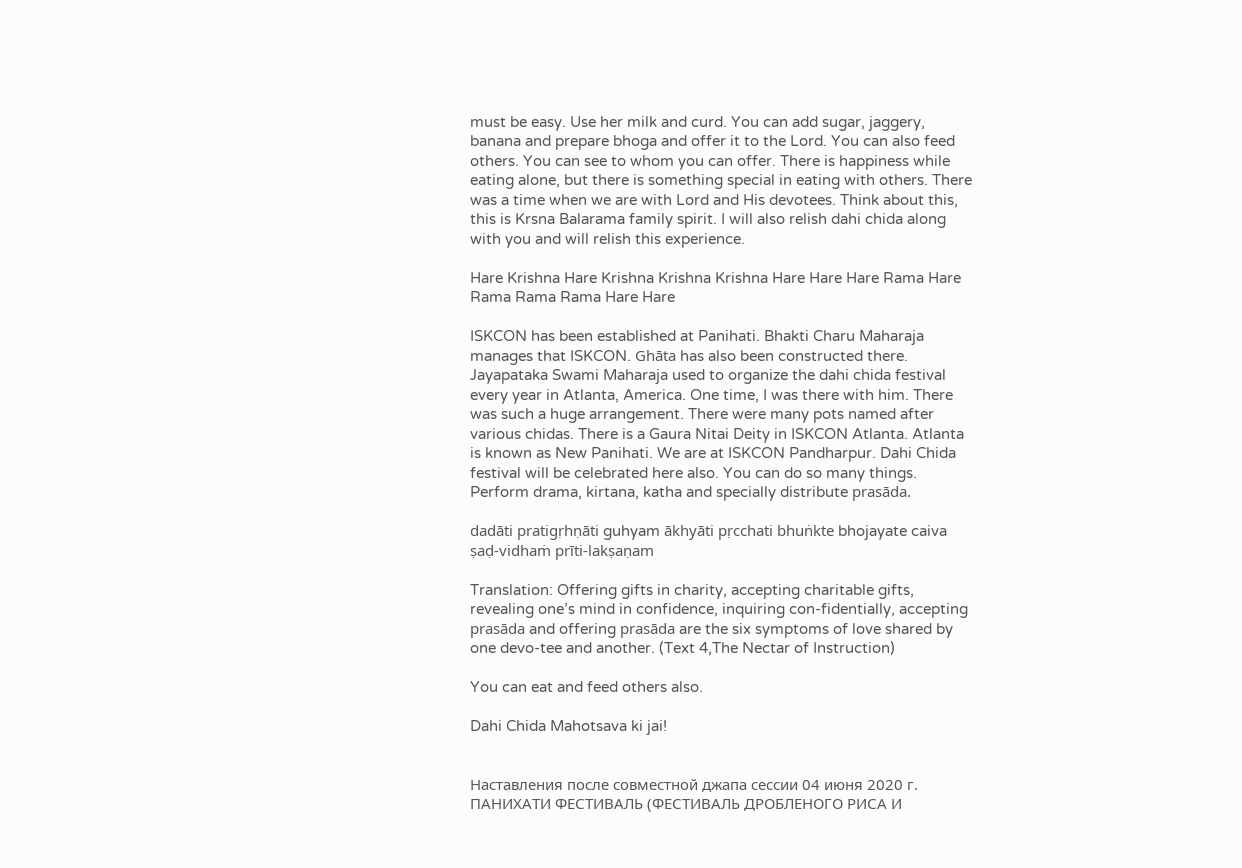must be easy. Use her milk and curd. You can add sugar, jaggery, banana and prepare bhoga and offer it to the Lord. You can also feed others. You can see to whom you can offer. There is happiness while eating alone, but there is something special in eating with others. There was a time when we are with Lord and His devotees. Think about this, this is Krsna Balarama family spirit. I will also relish dahi chida along with you and will relish this experience.

Hare Krishna Hare Krishna Krishna Krishna Hare Hare Hare Rama Hare Rama Rama Rama Hare Hare

ISKCON has been established at Panihati. Bhakti Charu Maharaja manages that ISKCON. Ghāta has also been constructed there. Jayapataka Swami Maharaja used to organize the dahi chida festival every year in Atlanta, America. One time, I was there with him. There was such a huge arrangement. There were many pots named after various chidas. There is a Gaura Nitai Deity in ISKCON Atlanta. Atlanta is known as New Panihati. We are at ISKCON Pandharpur. Dahi Chida festival will be celebrated here also. You can do so many things. Perform drama, kirtana, katha and specially distribute prasāda.

dadāti pratigṛhṇāti guhyam ākhyāti pṛcchati bhuṅkte bhojayate caiva ṣaḍ-vidhaṁ prīti-lakṣaṇam

Translation: Offering gifts in charity, accepting charitable gifts, revealing one’s mind in confidence, inquiring con-fidentially, accepting prasāda and offering prasāda are the six symptoms of love shared by one devo-tee and another. (Text 4,The Nectar of Instruction)

You can eat and feed others also.

Dahi Chida Mahotsava ki jai!


Наставления после совместной джапа сессии 04 июня 2020 г. ПАНИХАТИ ФЕСТИВАЛЬ (ФЕСТИВАЛЬ ДРОБЛЕНОГО РИСА И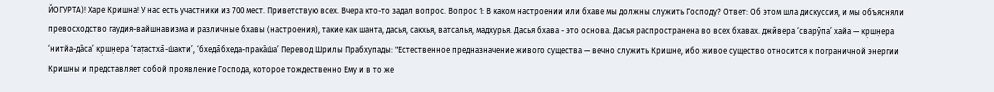ЙОГУРТА)! Харе Кришна! У нас есть участники из 700 мест. Приветствую всех. Вчера кто-то задал вопрос. Вопрос 1: В каком настроении или бхаве мы должны служить Господу? Ответ: Об этом шла дискуссия, и мы объясняли превосходство гаудия-вайшнавизма и различные бхавы (настроения), такие как шанта, дасья, сакхья, ватсалья, мадхурья. Дасья бхава - это основа. Дасья распространена во всех бхавах. джӣвера ‘сварӯпа’ хайа — кр̣шн̣ера ‘нитйа-да̄са’ кр̣шн̣ера ‘тат̣астха̄-ш́акти’, ‘бхеда̄бхеда-прака̄ш́а’ Перевод Шрилы Прабхупады: "Естественное предназначение живого существа — вечно служить Кришне, ибо живое существо относится к пограничной энергии Кришны и представляет собой проявление Господа, которое тождественно Ему и в то же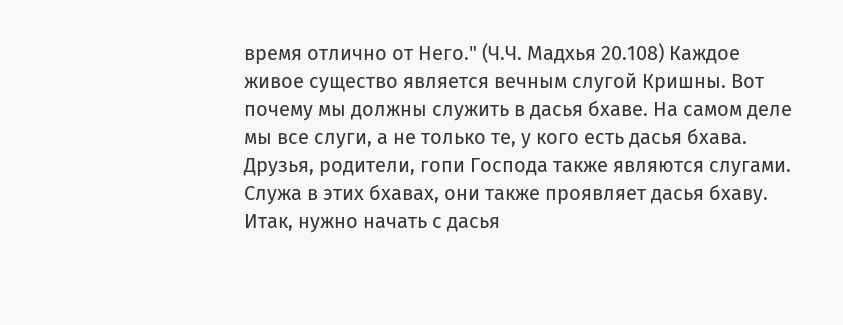время отлично от Него." (Ч.Ч. Мадхья 20.108) Каждое живое существо является вечным слугой Кришны. Вот почему мы должны служить в дасья бхаве. На самом деле мы все слуги, а не только те, у кого есть дасья бхава. Друзья, родители, гопи Господа также являются слугами. Служа в этих бхавах, они также проявляет дасья бхаву. Итак, нужно начать с дасья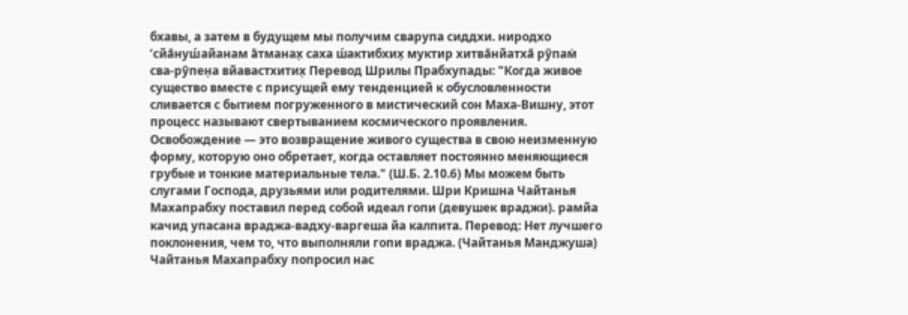бхавы, а затем в будущем мы получим сварупа сиддхи. ниродхо ’сйа̄нуш́айанам а̄тманах̣ саха ш́актибхих̣ муктир хитва̄нйатха̄ рӯпам̇ сва-рӯпен̣а вйавастхитих̣ Перевод Шрилы Прабхупады: "Когда живое существо вместе с присущей ему тенденцией к обусловленности сливается с бытием погруженного в мистический сон Маха-Вишну, этот процесс называют свертыванием космического проявления. Освобождение — это возвращение живого существа в свою неизменную форму, которую оно обретает, когда оставляет постоянно меняющиеся грубые и тонкие материальные тела." (Ш.Б. 2.10.6) Мы можем быть слугами Господа, друзьями или родителями. Шри Кришна Чайтанья Махапрабху поставил перед собой идеал гопи (девушек враджи). рамйа качид упасана враджа-вадху-варгеша йа калпита. Перевод: Нет лучшего поклонения, чем то, что выполняли гопи враджа. (Чайтанья Манджуша) Чайтанья Махапрабху попросил нас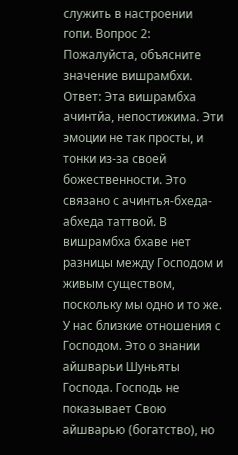служить в настроении гопи. Вопрос 2: Пожалуйста, объясните значение вишрамбхи. Ответ: Эта вишрамбха ачинтйа, непостижима. Эти эмоции не так просты, и тонки из-за своей божественности. Это связано с ачинтья-бхеда-абхеда таттвой. В вишрамбха бхаве нет разницы между Господом и живым существом, поскольку мы одно и то же. У нас близкие отношения с Господом. Это о знании айшварьи Шуньяты Господа. Господь не показывает Свою айшварью (богатство), но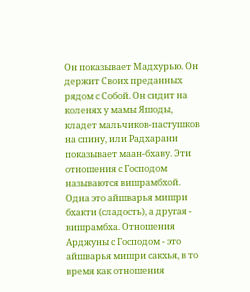Он показывает Мадхурью. Он держит Своих преданных рядом с Собой. Он сидит на коленях у мамы Яшоды, кладет мальчиков-пастушков на спину, или Радхарани показывает маан-бхаву. Эти отношения с Господом называются вишрамбхой. Одна это айшварья мишри бхакти (сладость), а другая - вишрамбха. Отношения Арджуны с Господом - это айшварья мишри сакхья, в то время как отношения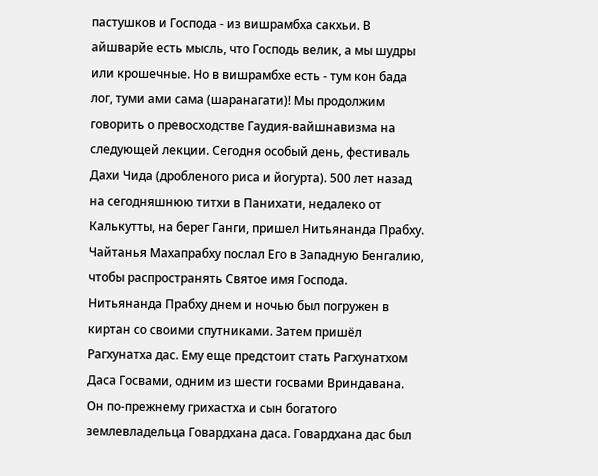пастушков и Господа - из вишрамбха сакхьи. В айшварйе есть мысль, что Господь велик, а мы шудры или крошечные. Но в вишрамбхе есть - тум кон бада лог, туми ами сама (шаранагати)! Мы продолжим говорить о превосходстве Гаудия-вайшнавизма на следующей лекции. Сегодня особый день, фестиваль Дахи Чида (дробленого риса и йогурта). 500 лет назад на сегодняшнюю титхи в Панихати, недалеко от Калькутты, на берег Ганги, пришел Нитьянанда Прабху. Чайтанья Махапрабху послал Его в Западную Бенгалию, чтобы распространять Святое имя Господа. Нитьянанда Прабху днем и ночью был погружен в киртан со своими спутниками. Затем пришёл Рагхунатха дас. Ему еще предстоит стать Рагхунатхом Даса Госвами, одним из шести госвами Вриндавана. Он по-прежнему грихастха и сын богатого землевладельца Говардхана даса. Говардхана дас был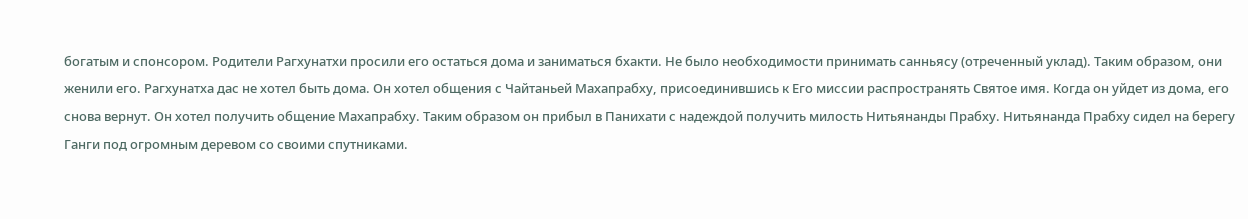богатым и спонсором. Родители Рагхунатхи просили его остаться дома и заниматься бхакти. Не было необходимости принимать санньясу (отреченный уклад). Таким образом, они женили его. Рагхунатха дас не хотел быть дома. Он хотел общения с Чайтаньей Махапрабху, присоединившись к Его миссии распространять Святое имя. Когда он уйдет из дома, его снова вернут. Он хотел получить общение Махапрабху. Таким образом он прибыл в Панихати с надеждой получить милость Нитьянанды Прабху. Нитьянанда Прабху сидел на берегу Ганги под огромным деревом со своими спутниками.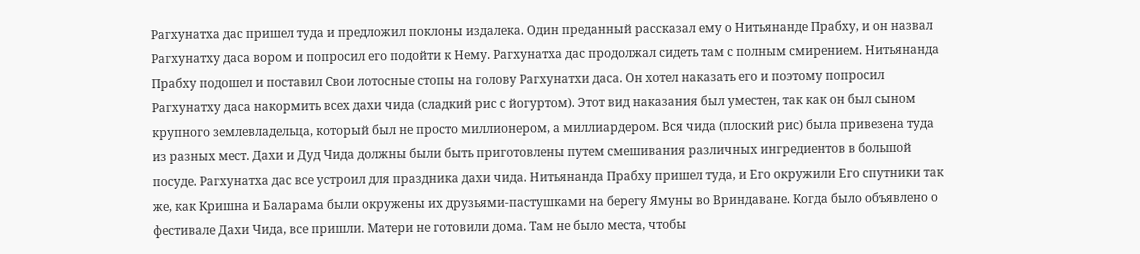Рагхунатха дас пришел туда и предложил поклоны издалека. Один преданный рассказал ему о Нитьянанде Прабху, и он назвал Рагхунатху даса вором и попросил его подойти к Нему. Рагхунатха дас продолжал сидеть там с полным смирением. Нитьянанда Прабху подошел и поставил Свои лотосные стопы на голову Рагхунатхи даса. Он хотел наказать его и поэтому попросил Рагхунатху даса накормить всех дахи чида (сладкий рис с йогуртом). Этот вид наказания был уместен, так как он был сыном крупного землевладельца, который был не просто миллионером, а миллиардером. Вся чида (плоский рис) была привезена туда из разных мест. Дахи и Дуд Чида должны были быть приготовлены путем смешивания различных ингредиентов в большой посуде. Рагхунатха дас все устроил для праздника дахи чида. Нитьянанда Прабху пришел туда, и Его окружили Его спутники так же, как Кришна и Баларама были окружены их друзьями-пастушками на берегу Ямуны во Вриндаване. Когда было объявлено о фестивале Дахи Чида, все пришли. Матери не готовили дома. Там не было места, чтобы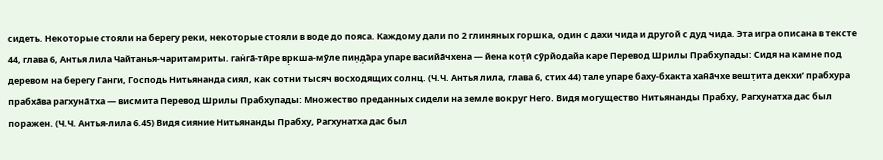сидеть. Некоторые стояли на берегу реки, некоторые стояли в воде до пояса. Каждому дали по 2 глиняных горшка, один с дахи чида и другой с дуд чида. Эта игра описана в тексте 44, глава 6, Антья лила Чайтанья-чаритамриты. ган̇га̄-тӣре вр̣кша-мӯле пин̣д̣а̄ра упаре васийа̄чхена — йена кот̣ӣ сӯрйодайа каре Перевод Шрилы Прабхупады: Сидя на камне под деревом на берегу Ганги, Господь Нитьянанда сиял, как сотни тысяч восходящих солнц. (Ч.Ч. Антья лила, глава 6, стих 44) тале упаре баху-бхакта хан̃а̄чхе вешт̣ита декхи’ прабхура прабха̄ва рагхуна̄тха — висмита Перевод Шрилы Прабхупады: Множество преданных сидели на земле вокруг Него. Видя могущество Нитьянанды Прабху, Рагхунатха дас был поражен. (Ч.Ч. Антья-лила 6.45) Видя сияние Нитьянанды Прабху, Рагхунатха дас был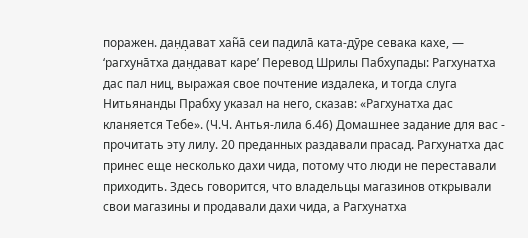поражен. дан̣д̣ават хан̃а̄ сеи пад̣ила̄ ката-дӯре севака кахе, — ‘рагхуна̄тха дан̣д̣ават каре’ Перевод Шрилы Пабхупады: Рагхунатха дас пал ниц, выражая свое почтение издалека, и тогда слуга Нитьянанды Прабху указал на него, сказав: «Рагхунатха дас кланяется Тебе». (Ч.Ч. Антья-лила 6.46) Домашнее задание для вас - прочитать эту лилу. 20 преданных раздавали прасад. Рагхунатха дас принес еще несколько дахи чида, потому что люди не переставали приходить. Здесь говорится, что владельцы магазинов открывали свои магазины и продавали дахи чида, а Рагхунатха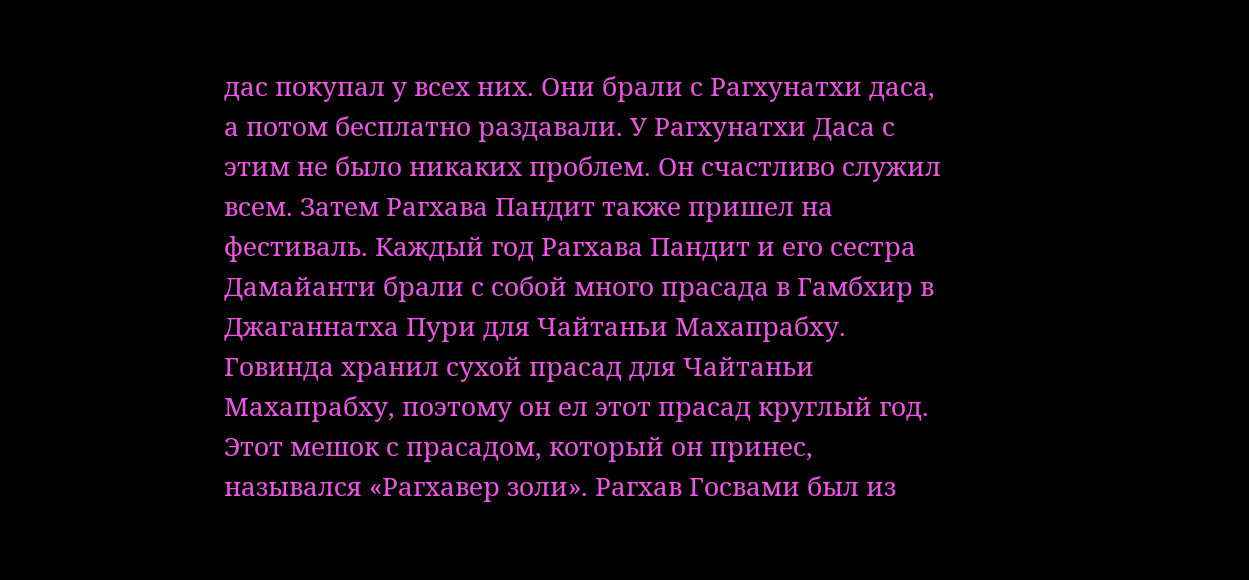дас покупал у всех них. Они брали с Рагхунатхи даса, а потом бесплатно раздавали. У Рагхунатхи Даса с этим не было никаких проблем. Он счастливо служил всем. Затем Рагхава Пандит также пришел на фестиваль. Каждый год Рагхава Пандит и его сестра Дамайанти брали с собой много прасада в Гамбхир в Джаганнатха Пури для Чайтаньи Махапрабху. Говинда хранил сухой прасад для Чайтаньи Махапрабху, поэтому он ел этот прасад круглый год. Этот мешок с прасадом, который он принес, назывался «Рагхавер золи». Рагхав Госвами был из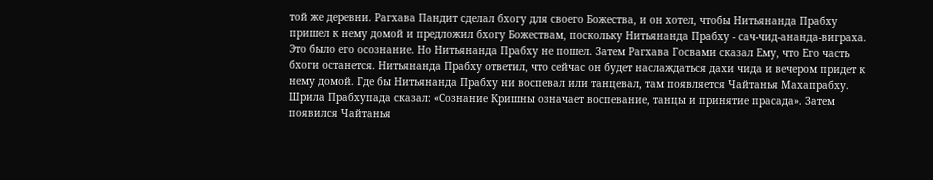той же деревни. Рагхава Пандит сделал бхогу для своего Божества, и он хотел, чтобы Нитьянанда Прабху пришел к нему домой и предложил бхогу Божествам, поскольку Нитьянанда Прабху - сач-чид-ананда-виграха. Это было его осознание. Но Нитьянанда Прабху не пошел. Затем Рагхава Госвами сказал Ему, что Его часть бхоги останется. Нитьянанда Прабху ответил, что сейчас он будет наслаждаться дахи чида и вечером придет к нему домой. Где бы Нитьянанда Прабху ни воспевал или танцевал, там появляется Чайтанья Махапрабху. Шрила Прабхупада сказал: «Сознание Кришны означает воспевание, танцы и принятие прасада». Затем появился Чайтанья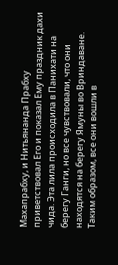Махапрабху, и Нитьянанда Прабху приветствовал Его и показал Ему праздник дахи чида. Эта лила происходила в Панихати на берегу Ганги, но все чувствовали, что они находятся на берегу Ямуны во Вриндаване. Таким образом, все они вошли в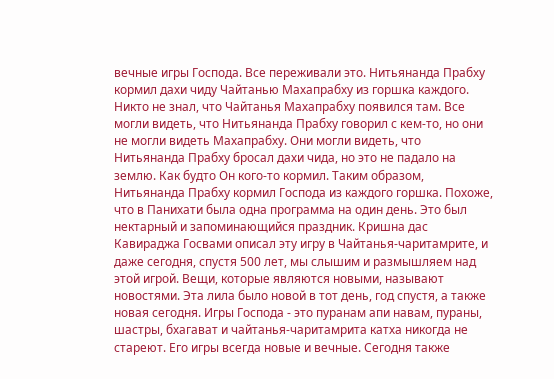вечные игры Господа. Все переживали это. Нитьянанда Прабху кормил дахи чиду Чайтанью Махапрабху из горшка каждого. Никто не знал, что Чайтанья Махапрабху появился там. Все могли видеть, что Нитьянанда Прабху говорил с кем-то, но они не могли видеть Махапрабху. Они могли видеть, что Нитьянанда Прабху бросал дахи чида, но это не падало на землю. Как будто Он кого-то кормил. Таким образом, Нитьянанда Прабху кормил Господа из каждого горшка. Похоже, что в Панихати была одна программа на один день. Это был нектарный и запоминающийся праздник. Кришна дас Кавираджа Госвами описал эту игру в Чайтанья-чаритамрите, и даже сегодня, спустя 500 лет, мы слышим и размышляем над этой игрой. Вещи, которые являются новыми, называют новостями. Эта лила было новой в тот день, год спустя, а также новая сегодня. Игры Господа - это пуранам апи навам, пураны, шастры, бхагават и чайтанья-чаритамрита катха никогда не стареют. Его игры всегда новые и вечные. Сегодня также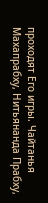проходят Его игры. Чайтанья Махапрабху, Нитьянанда Прабху,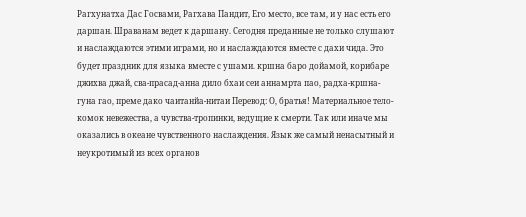Рагхунатха Дас Госвами, Рагхава Пандит, Его место, все там, и у нас есть его даршан. Шраванам ведет к даршану. Сегодня преданные не только слушают и наслаждаются этими играми, но и наслаждаются вместе с дахи чида. Это будет праздник для языка вместе с ушами. кршна баро дойамой, корибаре джихва джай, сва-прасад-анна дило бхаи сеи аннамрта пао, радха-кршна-гуна гао, преме дако чаитанйа-нитаи Перевод: О, братья! Материальное тело-комок невежества, а чувства-тропинки, ведущие к смерти. Так или иначе мы оказались в океане чувственного наслаждения. Язык же самый ненасытный и неукротимый из всех органов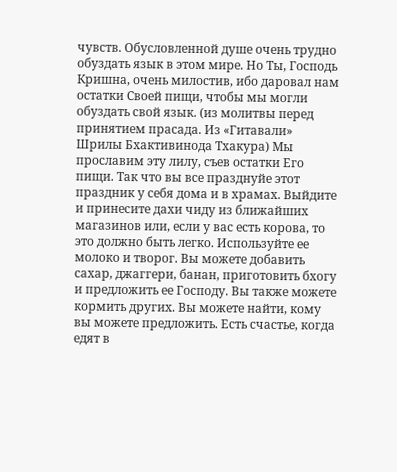чувств. Обусловленной душе очень трудно обуздать язык в этом мире. Но Ты, Господь Кришна, очень милостив, ибо даровал нам остатки Своей пищи, чтобы мы могли обуздать свой язык. (из молитвы перед принятием прасада. Из «Гитавали» Шрилы Бхактивинода Тхакура) Мы прославим эту лилу, съев остатки Его пищи. Так что вы все празднуйе этот праздник у себя дома и в храмах. Выйдите и принесите дахи чиду из ближайших магазинов или, если у вас есть корова, то это должно быть легко. Используйте ее молоко и творог. Вы можете добавить сахар, джаггери, банан, приготовить бхогу и предложить ее Господу. Вы также можете кормить других. Вы можете найти, кому вы можете предложить. Есть счастье, когда едят в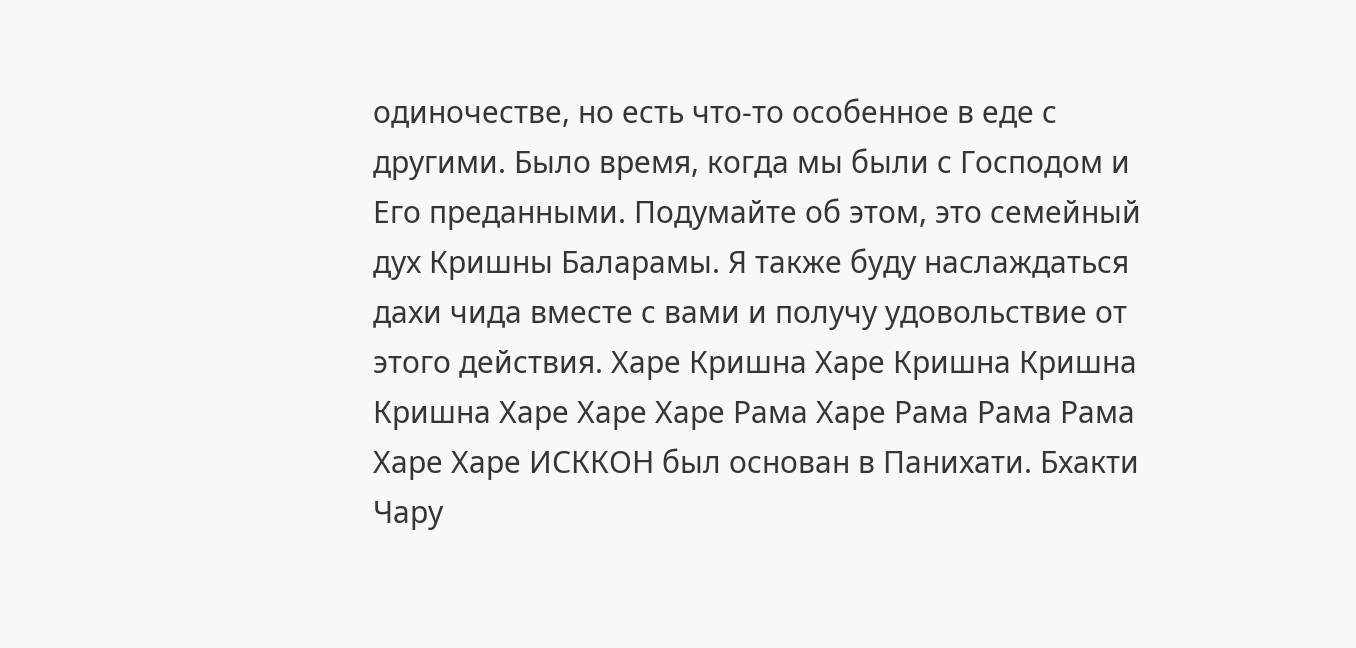одиночестве, но есть что-то особенное в еде с другими. Было время, когда мы были с Господом и Его преданными. Подумайте об этом, это семейный дух Кришны Баларамы. Я также буду наслаждаться дахи чида вместе с вами и получу удовольствие от этого действия. Харе Кришна Харе Кришна Кришна Кришна Харе Харе Харе Рама Харе Рама Рама Рама Харе Харе ИСККОН был основан в Панихати. Бхакти Чару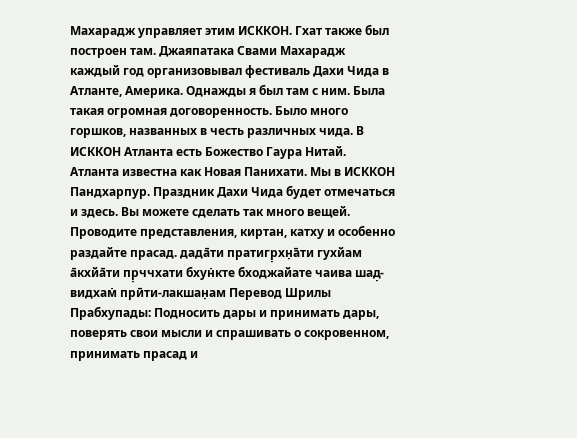Махарадж управляет этим ИСККОН. Гхат также был построен там. Джаяпатака Свами Махарадж каждый год организовывал фестиваль Дахи Чида в Атланте, Америка. Однажды я был там с ним. Была такая огромная договоренность. Было много горшков, названных в честь различных чида. В ИСККОН Атланта есть Божество Гаура Нитай. Атланта известна как Новая Панихати. Мы в ИСККОН Пандхарпур. Праздник Дахи Чида будет отмечаться и здесь. Вы можете сделать так много вещей. Проводите представления, киртан, катху и особенно раздайте прасад. дада̄ти пратигр̣хн̣а̄ти гухйам а̄кхйа̄ти пр̣ччхати бхун̇кте бходжайате чаива шад̣-видхам̇ прӣти-лакшан̣ам Перевод Шрилы Прабхупады: Подносить дары и принимать дары, поверять свои мысли и спрашивать о сокровенном, принимать прасад и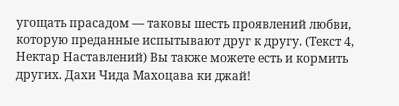угощать прасадом — таковы шесть проявлений любви, которую преданные испытывают друг к другу. (Текст 4, Нектар Наставлений) Вы также можете есть и кормить других. Дахи Чида Махоцава ки джай!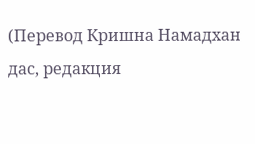(Перевод Кришна Намадхан дас, редакция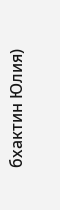бхактин Юлия)